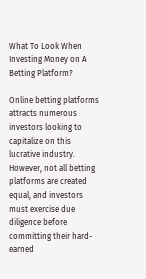What To Look When Investing Money on A Betting Platform?

Online betting platforms attracts numerous investors looking to capitalize on this lucrative industry. However, not all betting platforms are created equal, and investors must exercise due diligence before committing their hard-earned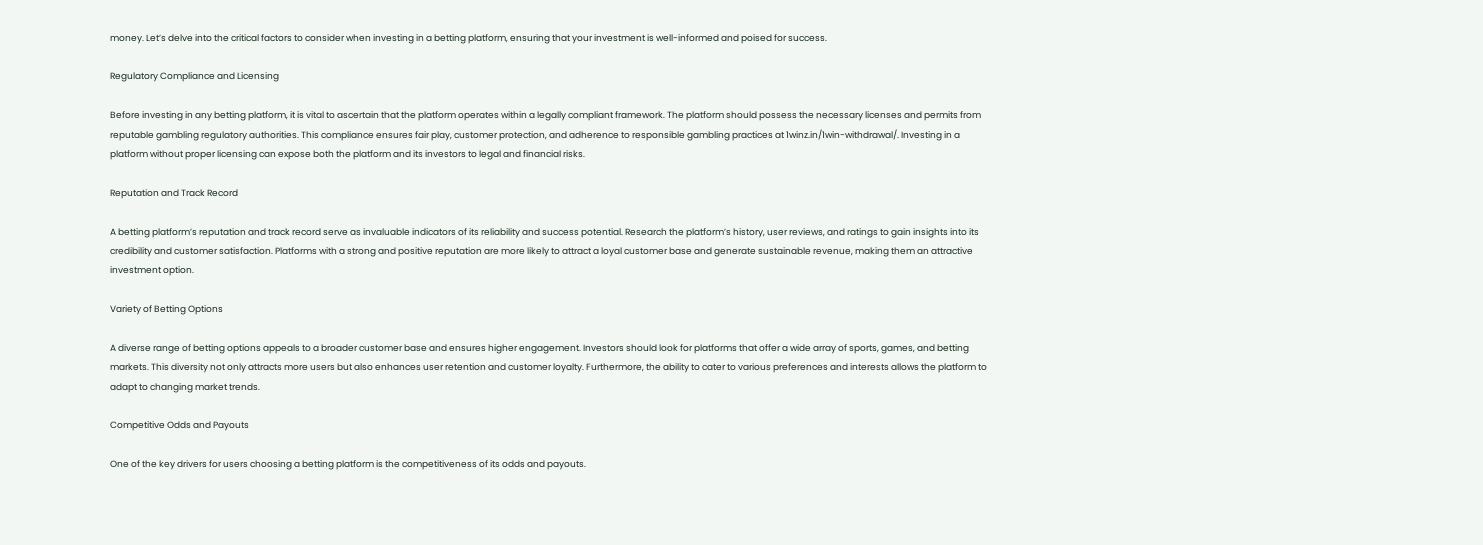money. Let’s delve into the critical factors to consider when investing in a betting platform, ensuring that your investment is well-informed and poised for success.

Regulatory Compliance and Licensing

Before investing in any betting platform, it is vital to ascertain that the platform operates within a legally compliant framework. The platform should possess the necessary licenses and permits from reputable gambling regulatory authorities. This compliance ensures fair play, customer protection, and adherence to responsible gambling practices at 1winz.in/1win-withdrawal/. Investing in a platform without proper licensing can expose both the platform and its investors to legal and financial risks.

Reputation and Track Record

A betting platform’s reputation and track record serve as invaluable indicators of its reliability and success potential. Research the platform’s history, user reviews, and ratings to gain insights into its credibility and customer satisfaction. Platforms with a strong and positive reputation are more likely to attract a loyal customer base and generate sustainable revenue, making them an attractive investment option.

Variety of Betting Options

A diverse range of betting options appeals to a broader customer base and ensures higher engagement. Investors should look for platforms that offer a wide array of sports, games, and betting markets. This diversity not only attracts more users but also enhances user retention and customer loyalty. Furthermore, the ability to cater to various preferences and interests allows the platform to adapt to changing market trends.

Competitive Odds and Payouts

One of the key drivers for users choosing a betting platform is the competitiveness of its odds and payouts.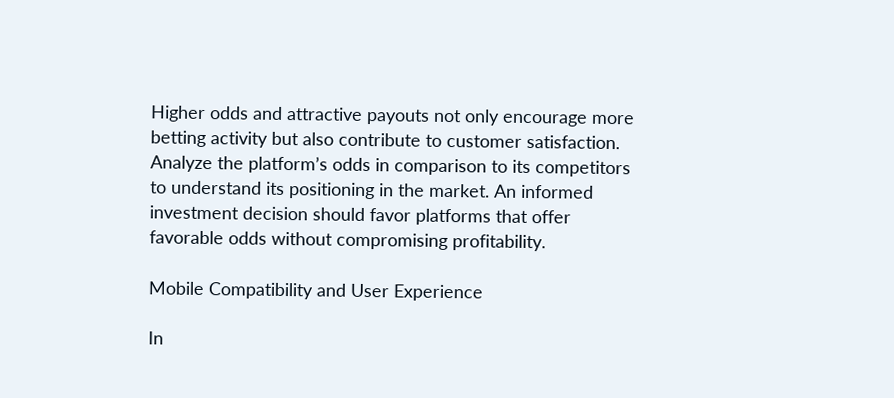Higher odds and attractive payouts not only encourage more betting activity but also contribute to customer satisfaction. Analyze the platform’s odds in comparison to its competitors to understand its positioning in the market. An informed investment decision should favor platforms that offer favorable odds without compromising profitability.

Mobile Compatibility and User Experience

In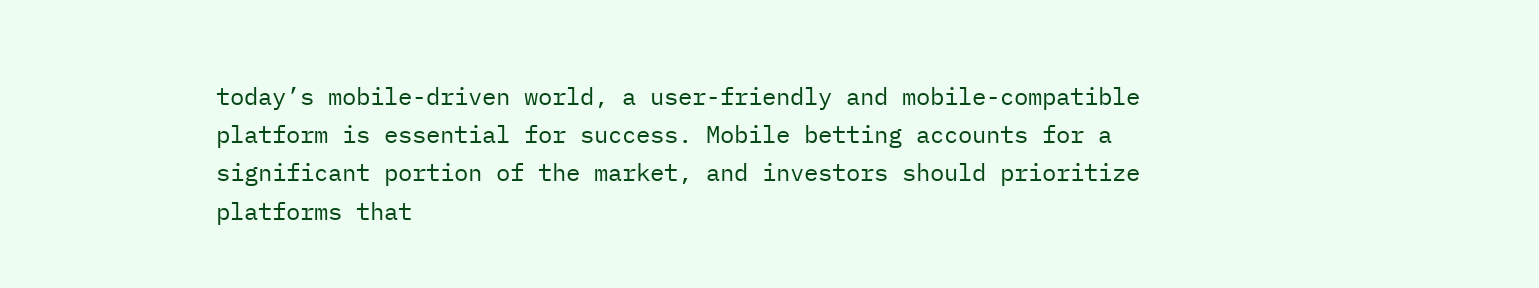today’s mobile-driven world, a user-friendly and mobile-compatible platform is essential for success. Mobile betting accounts for a significant portion of the market, and investors should prioritize platforms that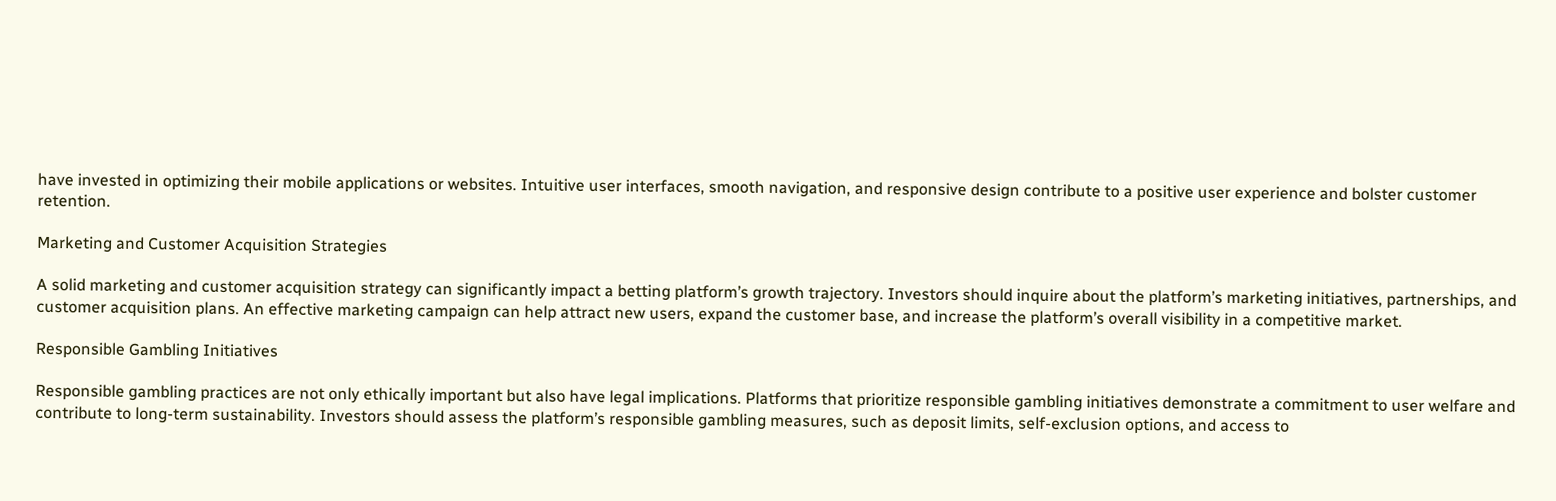have invested in optimizing their mobile applications or websites. Intuitive user interfaces, smooth navigation, and responsive design contribute to a positive user experience and bolster customer retention.

Marketing and Customer Acquisition Strategies

A solid marketing and customer acquisition strategy can significantly impact a betting platform’s growth trajectory. Investors should inquire about the platform’s marketing initiatives, partnerships, and customer acquisition plans. An effective marketing campaign can help attract new users, expand the customer base, and increase the platform’s overall visibility in a competitive market.

Responsible Gambling Initiatives

Responsible gambling practices are not only ethically important but also have legal implications. Platforms that prioritize responsible gambling initiatives demonstrate a commitment to user welfare and contribute to long-term sustainability. Investors should assess the platform’s responsible gambling measures, such as deposit limits, self-exclusion options, and access to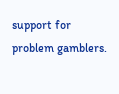support for problem gamblers.